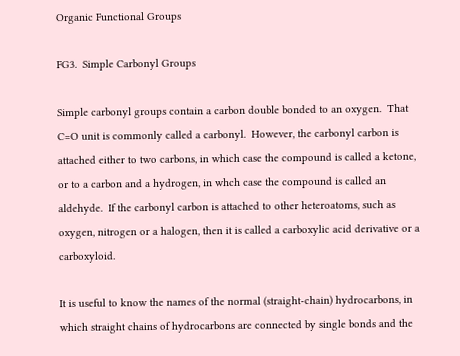Organic Functional Groups

FG3.  Simple Carbonyl Groups

Simple carbonyl groups contain a carbon double bonded to an oxygen.  That C=O unit is commonly called a carbonyl.  However, the carbonyl carbon is attached either to two carbons, in which case the compound is called a ketone, or to a carbon and a hydrogen, in whch case the compound is called an aldehyde.  If the carbonyl carbon is attached to other heteroatoms, such as oxygen, nitrogen or a halogen, then it is called a carboxylic acid derivative or a carboxyloid.

It is useful to know the names of the normal (straight-chain) hydrocarbons, in which straight chains of hydrocarbons are connected by single bonds and the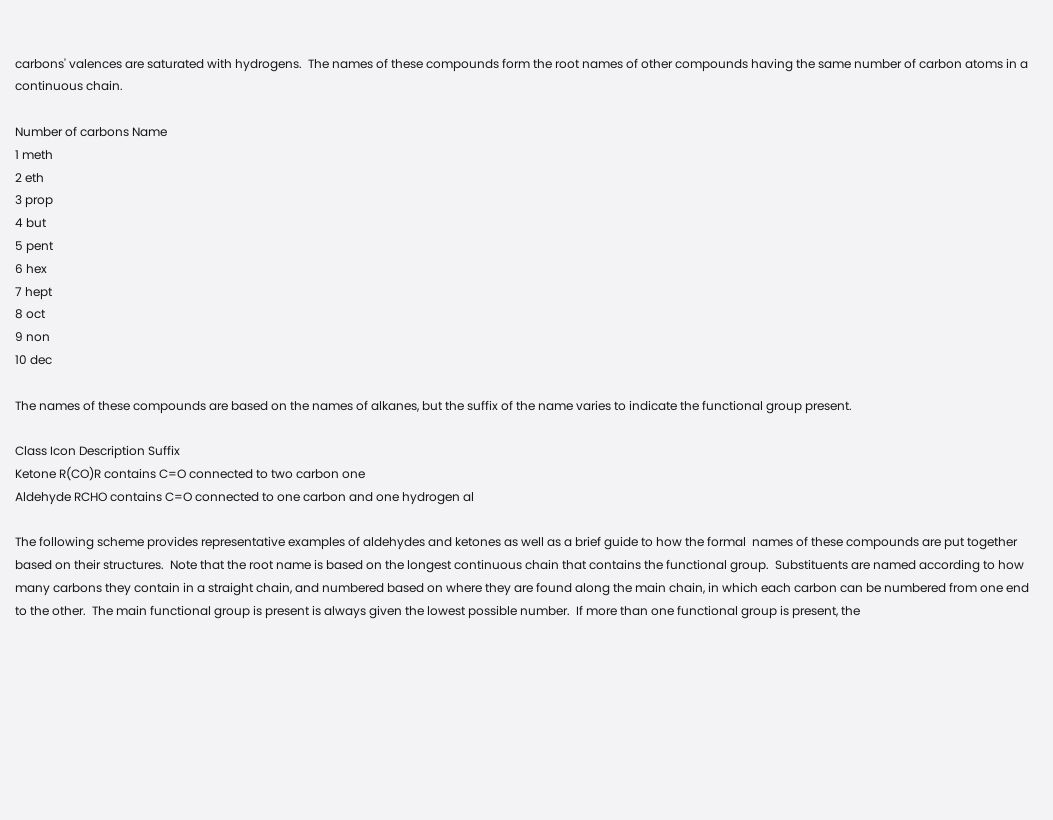carbons' valences are saturated with hydrogens.  The names of these compounds form the root names of other compounds having the same number of carbon atoms in a continuous chain.

Number of carbons Name
1 meth
2 eth
3 prop
4 but
5 pent
6 hex
7 hept
8 oct
9 non
10 dec

The names of these compounds are based on the names of alkanes, but the suffix of the name varies to indicate the functional group present.

Class Icon Description Suffix
Ketone R(CO)R contains C=O connected to two carbon one
Aldehyde RCHO contains C=O connected to one carbon and one hydrogen al

The following scheme provides representative examples of aldehydes and ketones as well as a brief guide to how the formal  names of these compounds are put together based on their structures.  Note that the root name is based on the longest continuous chain that contains the functional group.  Substituents are named according to how many carbons they contain in a straight chain, and numbered based on where they are found along the main chain, in which each carbon can be numbered from one end to the other.  The main functional group is present is always given the lowest possible number.  If more than one functional group is present, the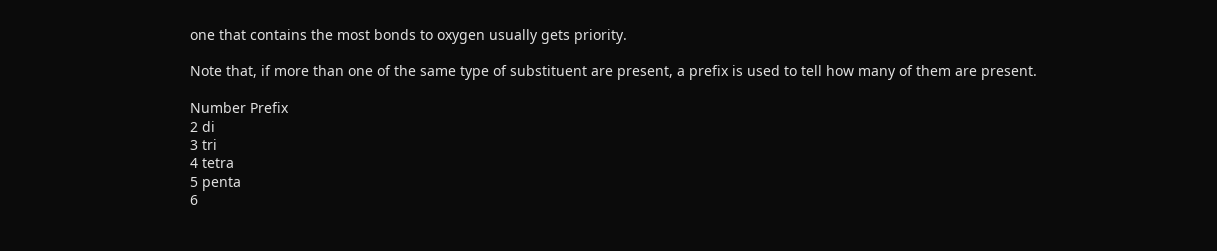one that contains the most bonds to oxygen usually gets priority.

Note that, if more than one of the same type of substituent are present, a prefix is used to tell how many of them are present.

Number Prefix
2 di
3 tri
4 tetra
5 penta
6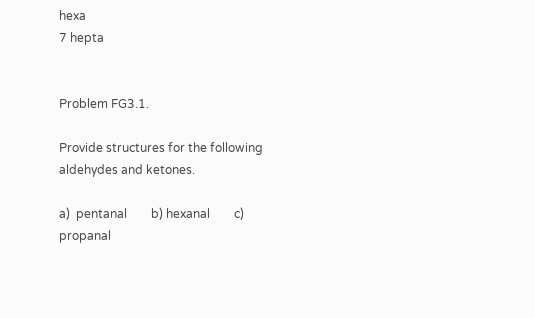hexa
7 hepta


Problem FG3.1.

Provide structures for the following aldehydes and ketones.

a)  pentanal        b) hexanal        c)  propanal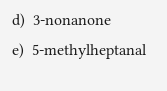d)  3-nonanone        e)  5-methylheptanal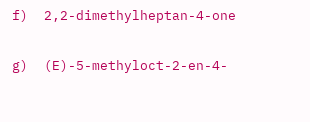f)  2,2-dimethylheptan-4-one

g)  (E)-5-methyloct-2-en-4-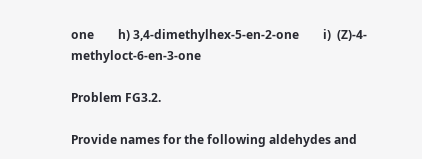one        h) 3,4-dimethylhex-5-en-2-one        i)  (Z)-4-methyloct-6-en-3-one

Problem FG3.2.

Provide names for the following aldehydes and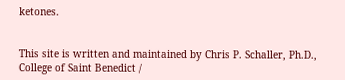ketones.


This site is written and maintained by Chris P. Schaller, Ph.D., College of Saint Benedict /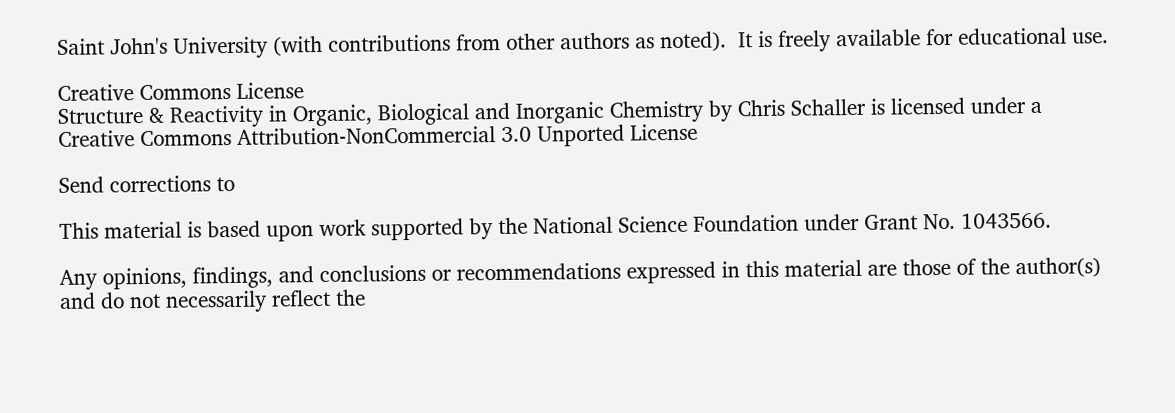Saint John's University (with contributions from other authors as noted).  It is freely available for educational use.

Creative Commons License
Structure & Reactivity in Organic, Biological and Inorganic Chemistry by Chris Schaller is licensed under a Creative Commons Attribution-NonCommercial 3.0 Unported License

Send corrections to

This material is based upon work supported by the National Science Foundation under Grant No. 1043566.

Any opinions, findings, and conclusions or recommendations expressed in this material are those of the author(s) and do not necessarily reflect the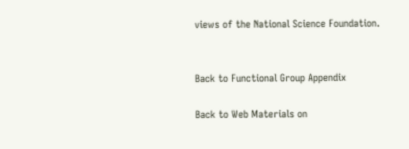views of the National Science Foundation.


Back to Functional Group Appendix

Back to Web Materials on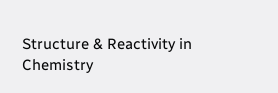Structure & Reactivity in Chemistry